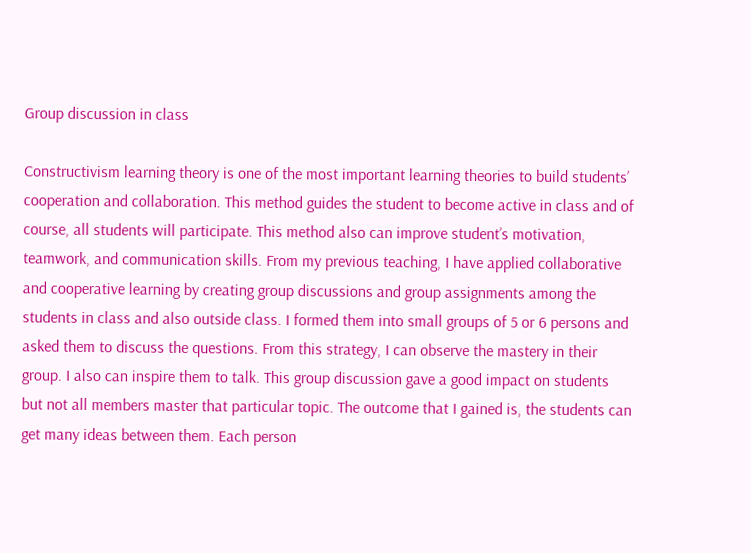Group discussion in class

Constructivism learning theory is one of the most important learning theories to build students’ cooperation and collaboration. This method guides the student to become active in class and of course, all students will participate. This method also can improve student’s motivation, teamwork, and communication skills. From my previous teaching, I have applied collaborative and cooperative learning by creating group discussions and group assignments among the students in class and also outside class. I formed them into small groups of 5 or 6 persons and asked them to discuss the questions. From this strategy, I can observe the mastery in their group. I also can inspire them to talk. This group discussion gave a good impact on students but not all members master that particular topic. The outcome that I gained is, the students can get many ideas between them. Each person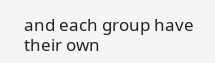and each group have their own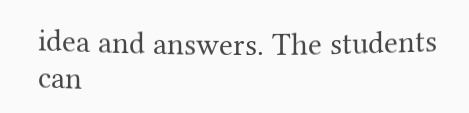idea and answers. The students can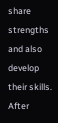share strengths and also develop their skills. After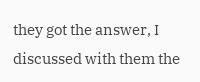they got the answer, I discussed with them the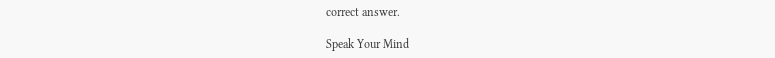correct answer.

Speak Your Mind